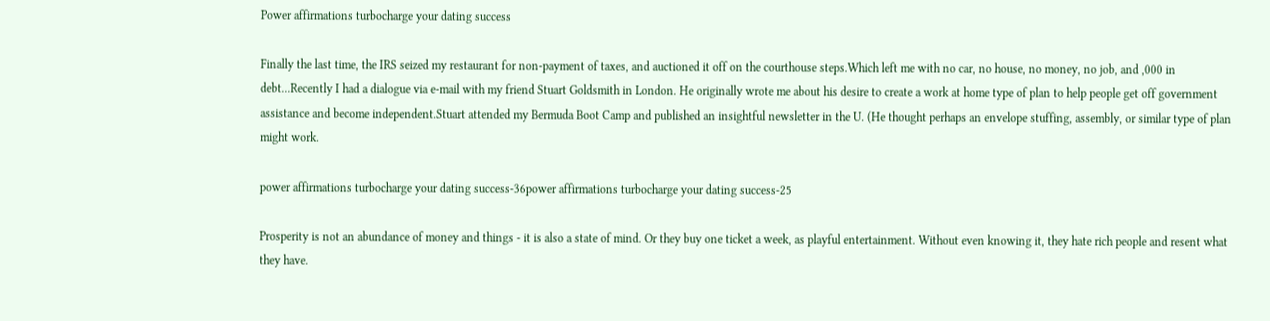Power affirmations turbocharge your dating success

Finally the last time, the IRS seized my restaurant for non-payment of taxes, and auctioned it off on the courthouse steps.Which left me with no car, no house, no money, no job, and ,000 in debt...Recently I had a dialogue via e-mail with my friend Stuart Goldsmith in London. He originally wrote me about his desire to create a work at home type of plan to help people get off government assistance and become independent.Stuart attended my Bermuda Boot Camp and published an insightful newsletter in the U. (He thought perhaps an envelope stuffing, assembly, or similar type of plan might work.

power affirmations turbocharge your dating success-36power affirmations turbocharge your dating success-25

Prosperity is not an abundance of money and things - it is also a state of mind. Or they buy one ticket a week, as playful entertainment. Without even knowing it, they hate rich people and resent what they have.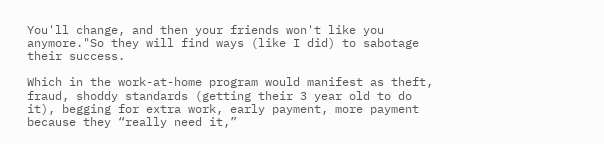You'll change, and then your friends won't like you anymore."So they will find ways (like I did) to sabotage their success.

Which in the work-at-home program would manifest as theft, fraud, shoddy standards (getting their 3 year old to do it), begging for extra work, early payment, more payment because they “really need it,”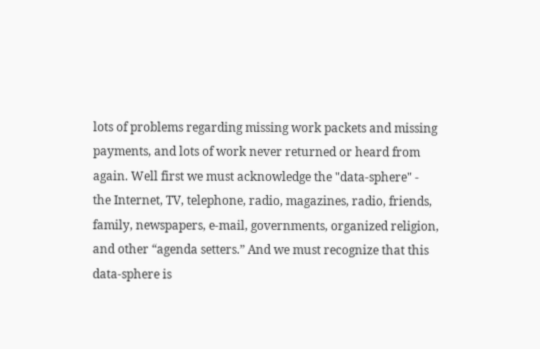lots of problems regarding missing work packets and missing payments, and lots of work never returned or heard from again. Well first we must acknowledge the "data-sphere" - the Internet, TV, telephone, radio, magazines, radio, friends, family, newspapers, e-mail, governments, organized religion, and other “agenda setters.” And we must recognize that this data-sphere is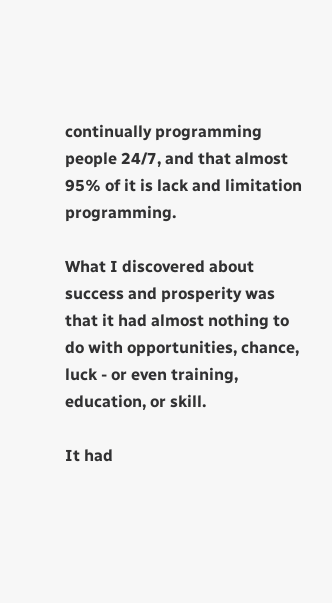continually programming people 24/7, and that almost 95% of it is lack and limitation programming.

What I discovered about success and prosperity was that it had almost nothing to do with opportunities, chance, luck - or even training, education, or skill.

It had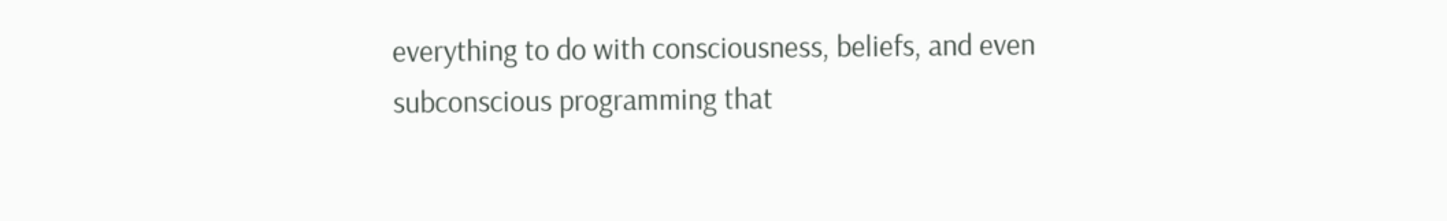everything to do with consciousness, beliefs, and even subconscious programming that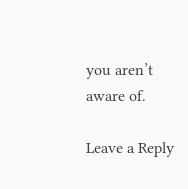you aren’t aware of.

Leave a Reply